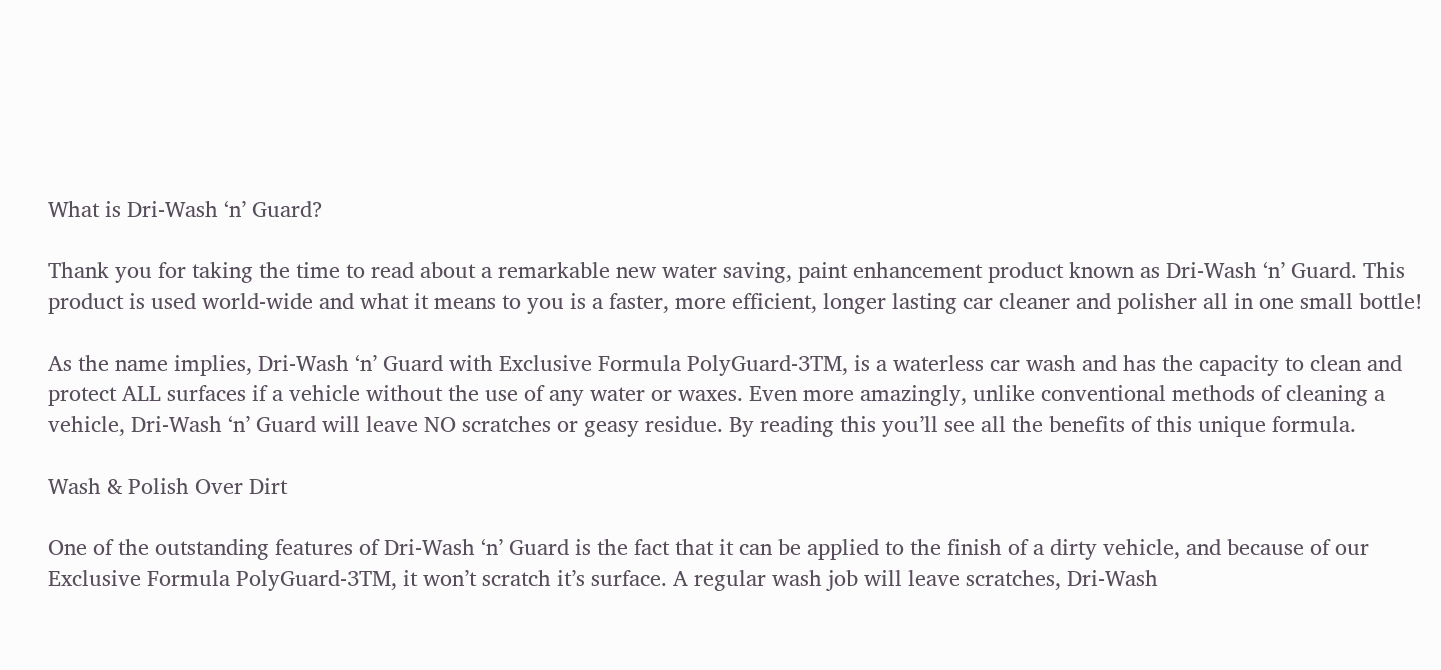What is Dri-Wash ‘n’ Guard?

Thank you for taking the time to read about a remarkable new water saving, paint enhancement product known as Dri-Wash ‘n’ Guard. This product is used world-wide and what it means to you is a faster, more efficient, longer lasting car cleaner and polisher all in one small bottle!

As the name implies, Dri-Wash ‘n’ Guard with Exclusive Formula PolyGuard-3TM, is a waterless car wash and has the capacity to clean and protect ALL surfaces if a vehicle without the use of any water or waxes. Even more amazingly, unlike conventional methods of cleaning a vehicle, Dri-Wash ‘n’ Guard will leave NO scratches or geasy residue. By reading this you’ll see all the benefits of this unique formula.

Wash & Polish Over Dirt

One of the outstanding features of Dri-Wash ‘n’ Guard is the fact that it can be applied to the finish of a dirty vehicle, and because of our Exclusive Formula PolyGuard-3TM, it won’t scratch it’s surface. A regular wash job will leave scratches, Dri-Wash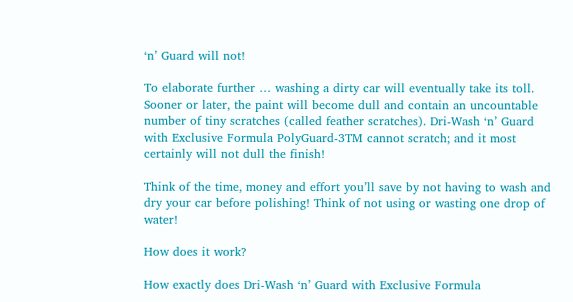‘n’ Guard will not!

To elaborate further … washing a dirty car will eventually take its toll. Sooner or later, the paint will become dull and contain an uncountable number of tiny scratches (called feather scratches). Dri-Wash ‘n’ Guard with Exclusive Formula PolyGuard-3TM cannot scratch; and it most certainly will not dull the finish!

Think of the time, money and effort you’ll save by not having to wash and dry your car before polishing! Think of not using or wasting one drop of water!

How does it work?

How exactly does Dri-Wash ‘n’ Guard with Exclusive Formula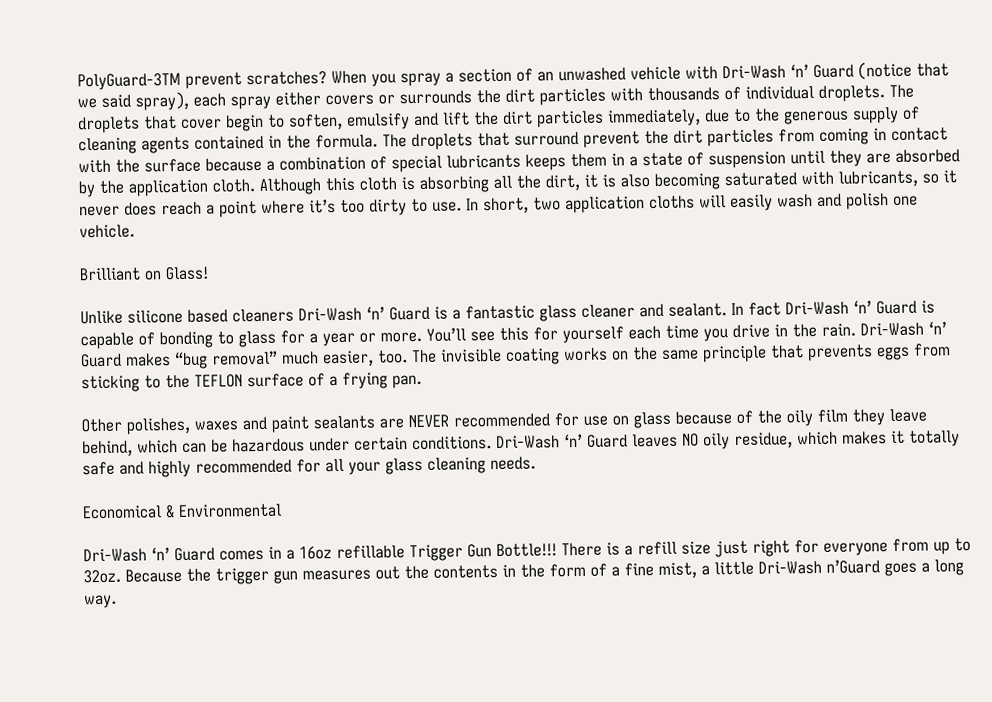PolyGuard-3TM prevent scratches? When you spray a section of an unwashed vehicle with Dri-Wash ‘n’ Guard (notice that we said spray), each spray either covers or surrounds the dirt particles with thousands of individual droplets. The droplets that cover begin to soften, emulsify and lift the dirt particles immediately, due to the generous supply of cleaning agents contained in the formula. The droplets that surround prevent the dirt particles from coming in contact with the surface because a combination of special lubricants keeps them in a state of suspension until they are absorbed by the application cloth. Although this cloth is absorbing all the dirt, it is also becoming saturated with lubricants, so it never does reach a point where it’s too dirty to use. In short, two application cloths will easily wash and polish one vehicle.

Brilliant on Glass!

Unlike silicone based cleaners Dri-Wash ‘n’ Guard is a fantastic glass cleaner and sealant. In fact Dri-Wash ‘n’ Guard is capable of bonding to glass for a year or more. You’ll see this for yourself each time you drive in the rain. Dri-Wash ‘n’ Guard makes “bug removal” much easier, too. The invisible coating works on the same principle that prevents eggs from sticking to the TEFLON surface of a frying pan.

Other polishes, waxes and paint sealants are NEVER recommended for use on glass because of the oily film they leave behind, which can be hazardous under certain conditions. Dri-Wash ‘n’ Guard leaves NO oily residue, which makes it totally safe and highly recommended for all your glass cleaning needs.

Economical & Environmental

Dri-Wash ‘n’ Guard comes in a 16oz refillable Trigger Gun Bottle!!! There is a refill size just right for everyone from up to 32oz. Because the trigger gun measures out the contents in the form of a fine mist, a little Dri-Wash n’Guard goes a long way.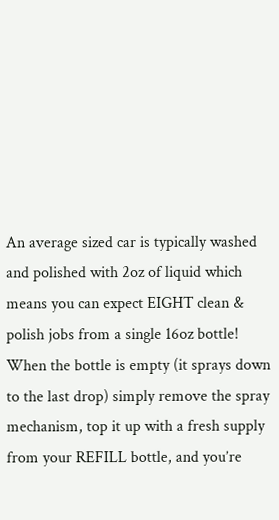An average sized car is typically washed and polished with 2oz of liquid which means you can expect EIGHT clean & polish jobs from a single 16oz bottle! When the bottle is empty (it sprays down to the last drop) simply remove the spray mechanism, top it up with a fresh supply from your REFILL bottle, and you’re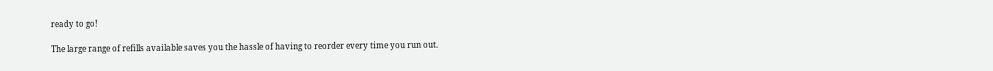ready to go!

The large range of refills available saves you the hassle of having to reorder every time you run out.